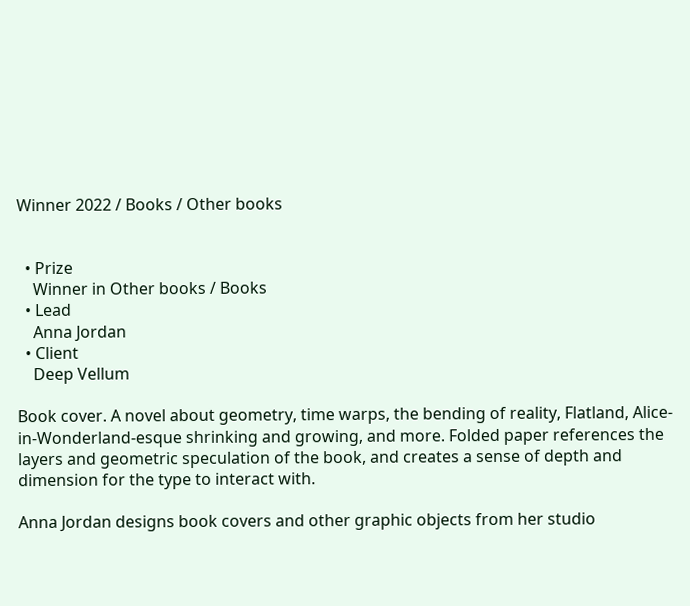Winner 2022 / Books / Other books


  • Prize
    Winner in Other books / Books
  • Lead
    Anna Jordan
  • Client
    Deep Vellum

Book cover. A novel about geometry, time warps, the bending of reality, Flatland, Alice-in-Wonderland-esque shrinking and growing, and more. Folded paper references the layers and geometric speculation of the book, and creates a sense of depth and dimension for the type to interact with.

Anna Jordan designs book covers and other graphic objects from her studio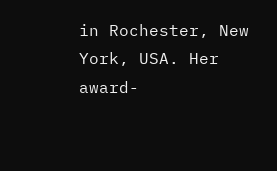in Rochester, New York, USA. Her award-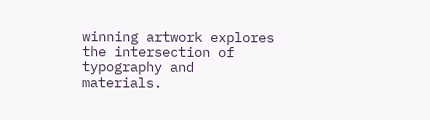winning artwork explores the intersection of typography and materials.